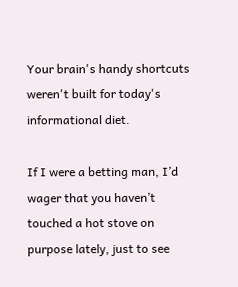Your brain's handy shortcuts weren't built for today's informational diet.

If I were a betting man, I’d wager that you haven’t touched a hot stove on purpose lately, just to see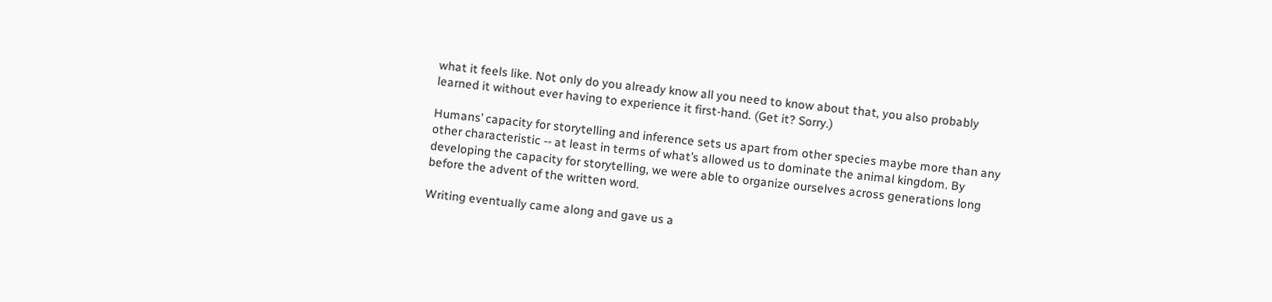what it feels like. Not only do you already know all you need to know about that, you also probably learned it without ever having to experience it first-hand. (Get it? Sorry.)

Humans’ capacity for storytelling and inference sets us apart from other species maybe more than any other characteristic -- at least in terms of what’s allowed us to dominate the animal kingdom. By developing the capacity for storytelling, we were able to organize ourselves across generations long before the advent of the written word.

Writing eventually came along and gave us a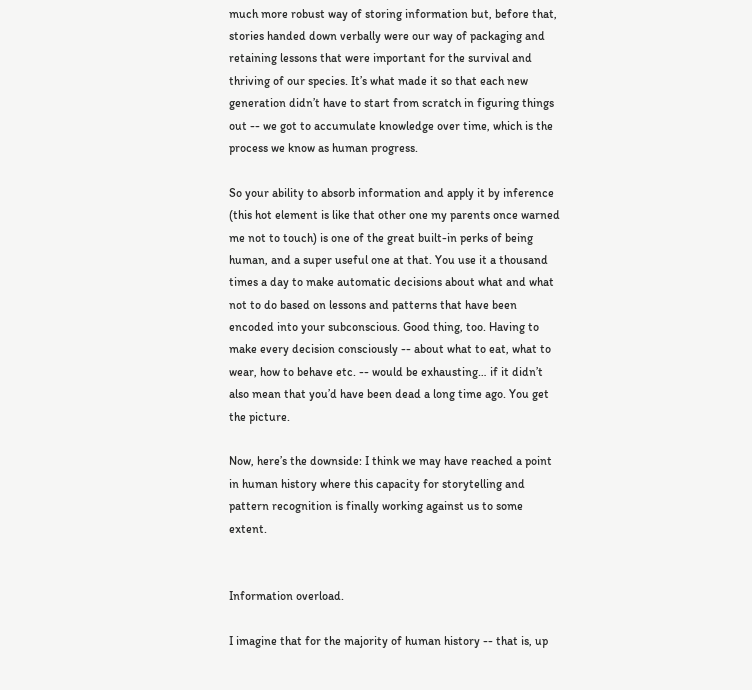much more robust way of storing information but, before that, stories handed down verbally were our way of packaging and retaining lessons that were important for the survival and thriving of our species. It’s what made it so that each new generation didn’t have to start from scratch in figuring things out -- we got to accumulate knowledge over time, which is the process we know as human progress.

So your ability to absorb information and apply it by inference (this hot element is like that other one my parents once warned me not to touch) is one of the great built-in perks of being human, and a super useful one at that. You use it a thousand times a day to make automatic decisions about what and what not to do based on lessons and patterns that have been encoded into your subconscious. Good thing, too. Having to make every decision consciously -- about what to eat, what to wear, how to behave etc. -- would be exhausting… if it didn’t also mean that you’d have been dead a long time ago. You get the picture.

Now, here’s the downside: I think we may have reached a point in human history where this capacity for storytelling and pattern recognition is finally working against us to some extent.


Information overload.

I imagine that for the majority of human history -- that is, up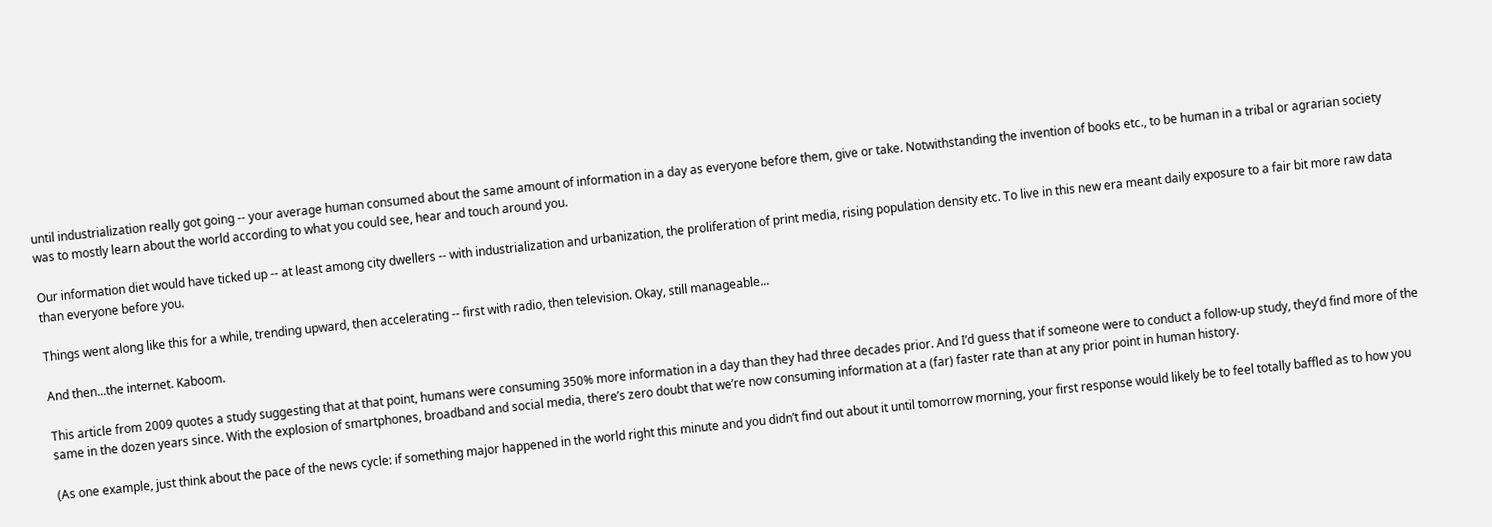until industrialization really got going -- your average human consumed about the same amount of information in a day as everyone before them, give or take. Notwithstanding the invention of books etc., to be human in a tribal or agrarian society was to mostly learn about the world according to what you could see, hear and touch around you.

Our information diet would have ticked up -- at least among city dwellers -- with industrialization and urbanization, the proliferation of print media, rising population density etc. To live in this new era meant daily exposure to a fair bit more raw data than everyone before you.

Things went along like this for a while, trending upward, then accelerating -- first with radio, then television. Okay, still manageable...

And then...the internet. Kaboom.

This article from 2009 quotes a study suggesting that at that point, humans were consuming 350% more information in a day than they had three decades prior. And I’d guess that if someone were to conduct a follow-up study, they’d find more of the same in the dozen years since. With the explosion of smartphones, broadband and social media, there’s zero doubt that we’re now consuming information at a (far) faster rate than at any prior point in human history.

(As one example, just think about the pace of the news cycle: if something major happened in the world right this minute and you didn’t find out about it until tomorrow morning, your first response would likely be to feel totally baffled as to how you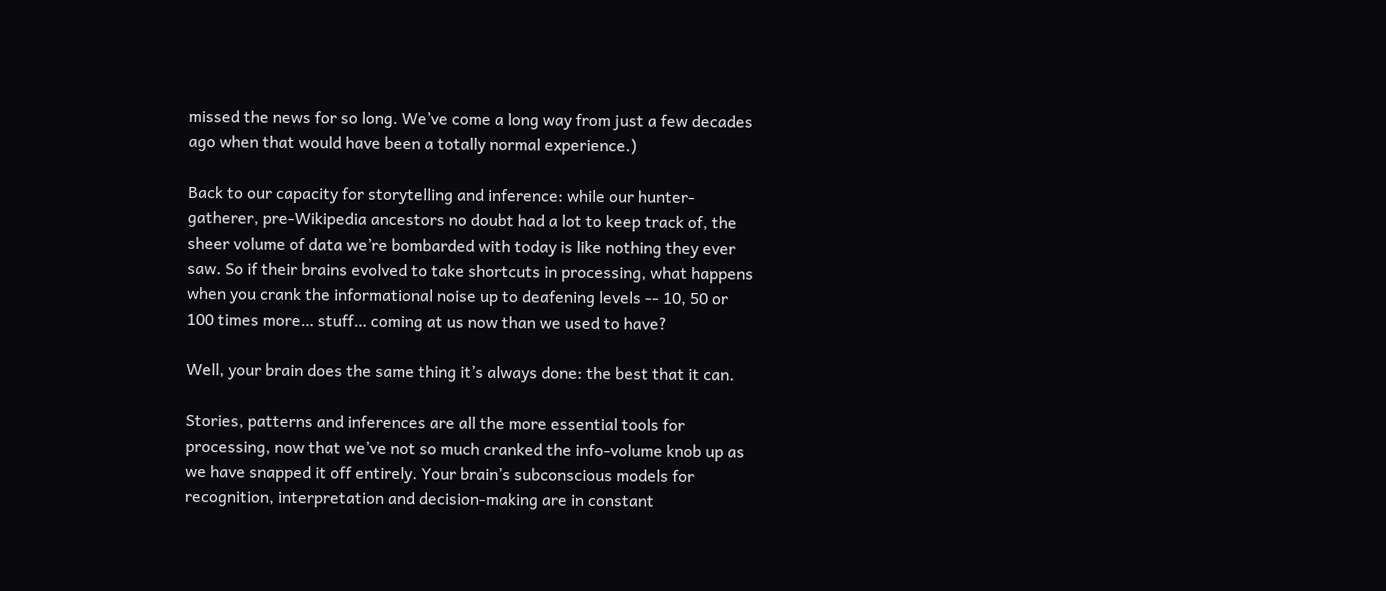missed the news for so long. We’ve come a long way from just a few decades ago when that would have been a totally normal experience.)

Back to our capacity for storytelling and inference: while our hunter-gatherer, pre-Wikipedia ancestors no doubt had a lot to keep track of, the sheer volume of data we’re bombarded with today is like nothing they ever saw. So if their brains evolved to take shortcuts in processing, what happens when you crank the informational noise up to deafening levels -- 10, 50 or 100 times more… stuff… coming at us now than we used to have?

Well, your brain does the same thing it’s always done: the best that it can.

Stories, patterns and inferences are all the more essential tools for processing, now that we’ve not so much cranked the info-volume knob up as we have snapped it off entirely. Your brain’s subconscious models for recognition, interpretation and decision-making are in constant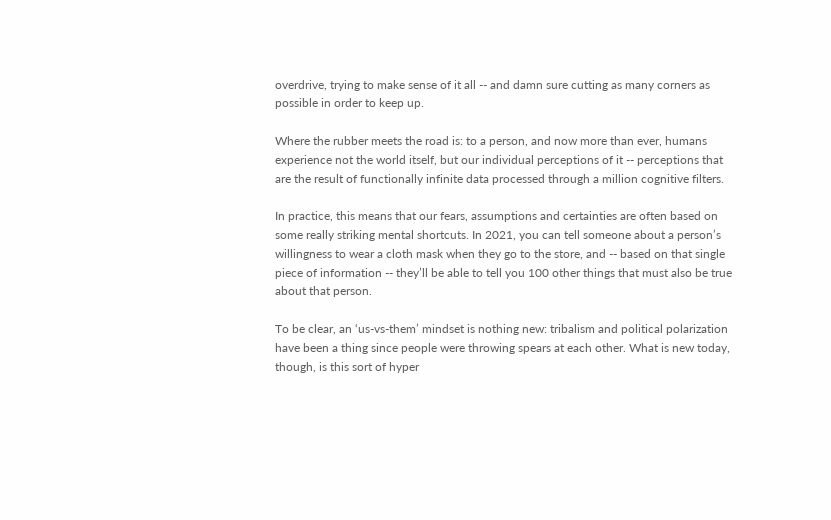overdrive, trying to make sense of it all -- and damn sure cutting as many corners as possible in order to keep up.

Where the rubber meets the road is: to a person, and now more than ever, humans experience not the world itself, but our individual perceptions of it -- perceptions that are the result of functionally infinite data processed through a million cognitive filters.

In practice, this means that our fears, assumptions and certainties are often based on some really striking mental shortcuts. In 2021, you can tell someone about a person’s willingness to wear a cloth mask when they go to the store, and -- based on that single piece of information -- they’ll be able to tell you 100 other things that must also be true about that person.

To be clear, an ‘us-vs-them’ mindset is nothing new: tribalism and political polarization have been a thing since people were throwing spears at each other. What is new today, though, is this sort of hyper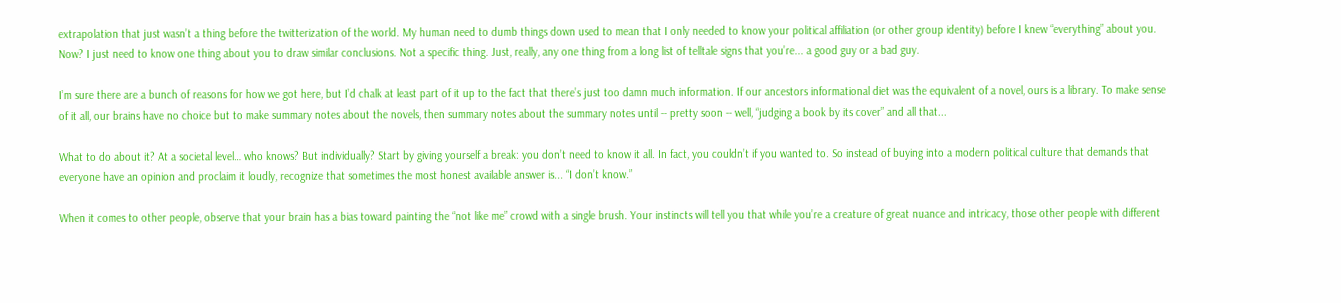extrapolation that just wasn’t a thing before the twitterization of the world. My human need to dumb things down used to mean that I only needed to know your political affiliation (or other group identity) before I knew “everything” about you. Now? I just need to know one thing about you to draw similar conclusions. Not a specific thing. Just, really, any one thing from a long list of telltale signs that you’re... a good guy or a bad guy.

I’m sure there are a bunch of reasons for how we got here, but I’d chalk at least part of it up to the fact that there’s just too damn much information. If our ancestors informational diet was the equivalent of a novel, ours is a library. To make sense of it all, our brains have no choice but to make summary notes about the novels, then summary notes about the summary notes until -- pretty soon -- well, “judging a book by its cover” and all that...

What to do about it? At a societal level… who knows? But individually? Start by giving yourself a break: you don’t need to know it all. In fact, you couldn’t if you wanted to. So instead of buying into a modern political culture that demands that everyone have an opinion and proclaim it loudly, recognize that sometimes the most honest available answer is... “I don’t know.”

When it comes to other people, observe that your brain has a bias toward painting the “not like me” crowd with a single brush. Your instincts will tell you that while you’re a creature of great nuance and intricacy, those other people with different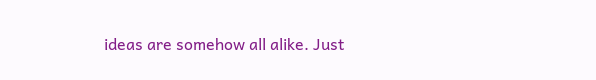ideas are somehow all alike. Just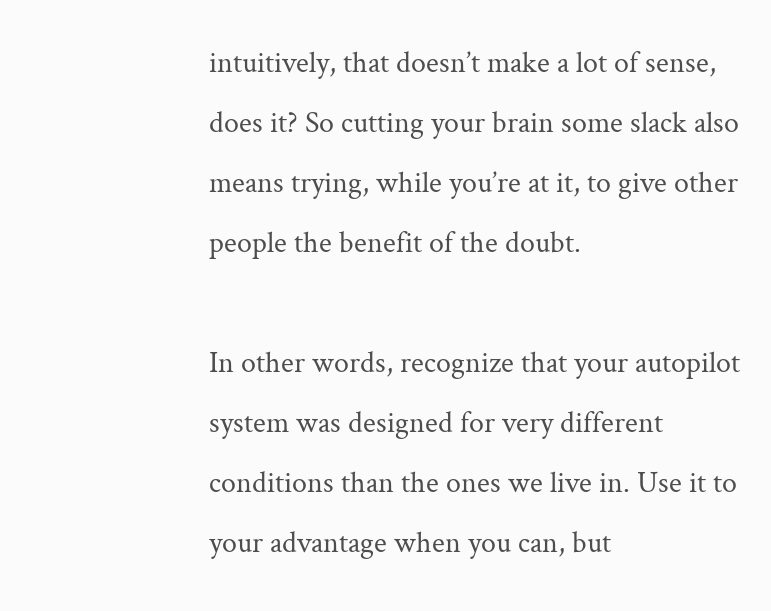intuitively, that doesn’t make a lot of sense, does it? So cutting your brain some slack also means trying, while you’re at it, to give other people the benefit of the doubt.

In other words, recognize that your autopilot system was designed for very different conditions than the ones we live in. Use it to your advantage when you can, but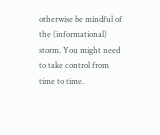otherwise be mindful of the (informational) storm. You might need to take control from time to time.